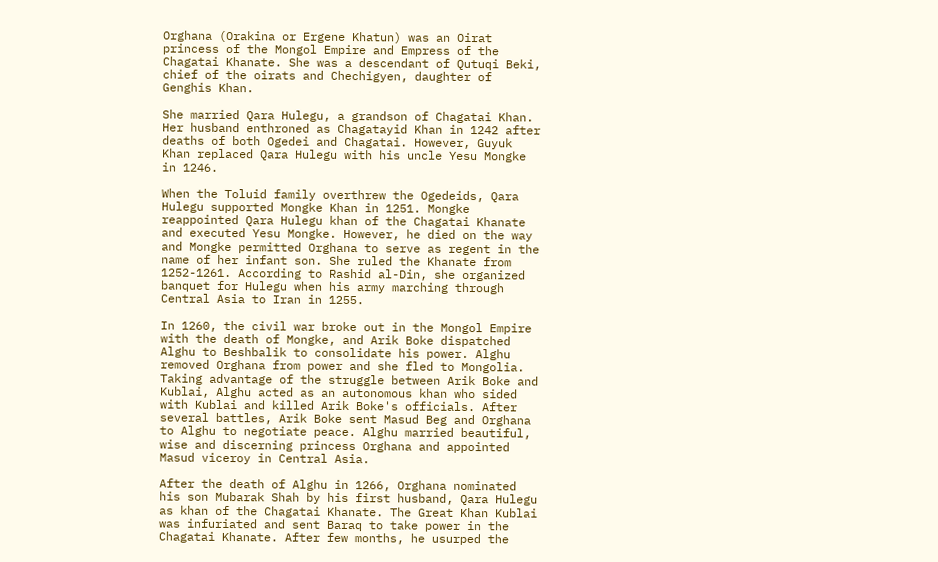Orghana (Orakina or Ergene Khatun) was an Oirat princess of the Mongol Empire and Empress of the Chagatai Khanate. She was a descendant of Qutuqi Beki, chief of the oirats and Chechigyen, daughter of Genghis Khan.

She married Qara Hulegu, a grandson of Chagatai Khan. Her husband enthroned as Chagatayid Khan in 1242 after deaths of both Ogedei and Chagatai. However, Guyuk Khan replaced Qara Hulegu with his uncle Yesu Mongke in 1246.

When the Toluid family overthrew the Ogedeids, Qara Hulegu supported Mongke Khan in 1251. Mongke reappointed Qara Hulegu khan of the Chagatai Khanate and executed Yesu Mongke. However, he died on the way and Mongke permitted Orghana to serve as regent in the name of her infant son. She ruled the Khanate from 1252-1261. According to Rashid al-Din, she organized banquet for Hulegu when his army marching through Central Asia to Iran in 1255.

In 1260, the civil war broke out in the Mongol Empire with the death of Mongke, and Arik Boke dispatched Alghu to Beshbalik to consolidate his power. Alghu removed Orghana from power and she fled to Mongolia. Taking advantage of the struggle between Arik Boke and Kublai, Alghu acted as an autonomous khan who sided with Kublai and killed Arik Boke's officials. After several battles, Arik Boke sent Masud Beg and Orghana to Alghu to negotiate peace. Alghu married beautiful, wise and discerning princess Orghana and appointed Masud viceroy in Central Asia.

After the death of Alghu in 1266, Orghana nominated his son Mubarak Shah by his first husband, Qara Hulegu as khan of the Chagatai Khanate. The Great Khan Kublai was infuriated and sent Baraq to take power in the Chagatai Khanate. After few months, he usurped the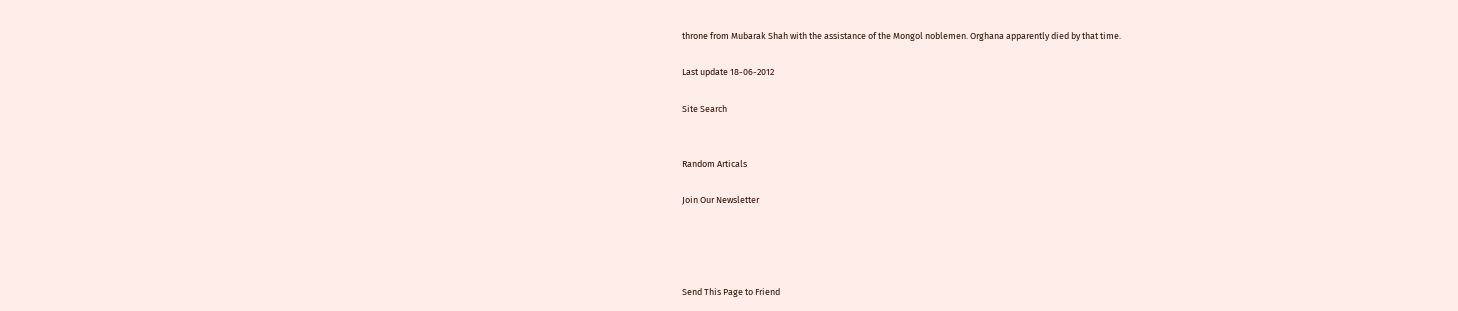throne from Mubarak Shah with the assistance of the Mongol noblemen. Orghana apparently died by that time.

Last update 18-06-2012

Site Search


Random Articals

Join Our Newsletter




Send This Page to Friend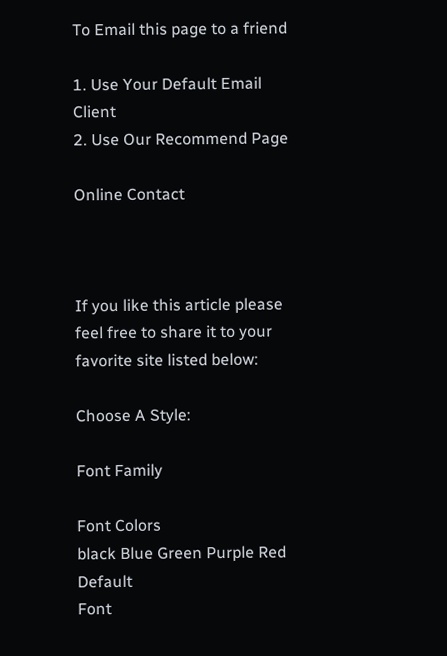To Email this page to a friend

1. Use Your Default Email Client
2. Use Our Recommend Page

Online Contact



If you like this article please feel free to share it to your favorite site listed below:

Choose A Style:

Font Family

Font Colors
black Blue Green Purple Red Default
Font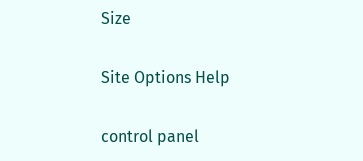Size

Site Options Help

control panel